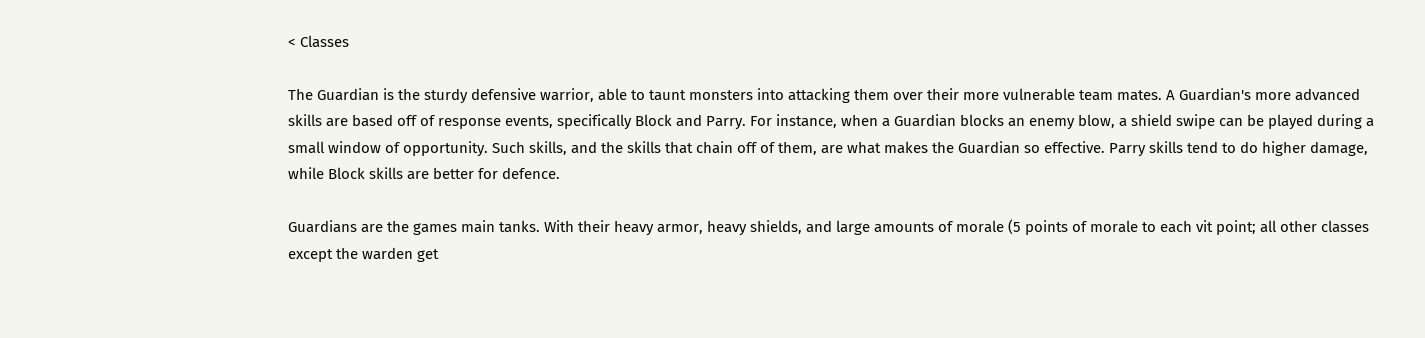< Classes

The Guardian is the sturdy defensive warrior, able to taunt monsters into attacking them over their more vulnerable team mates. A Guardian's more advanced skills are based off of response events, specifically Block and Parry. For instance, when a Guardian blocks an enemy blow, a shield swipe can be played during a small window of opportunity. Such skills, and the skills that chain off of them, are what makes the Guardian so effective. Parry skills tend to do higher damage, while Block skills are better for defence.

Guardians are the games main tanks. With their heavy armor, heavy shields, and large amounts of morale (5 points of morale to each vit point; all other classes except the warden get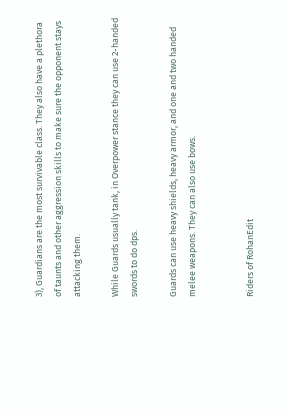3), Guardians are the most survivable class. They also have a plethora of taunts and other aggression skills to make sure the opponent stays attacking them.

While Guards usually tank, in Overpower stance they can use 2-handed swords to do dps.

Guards can use heavy shields, heavy armor, and one and two handed melee weapons. They can also use bows.


Riders of RohanEdit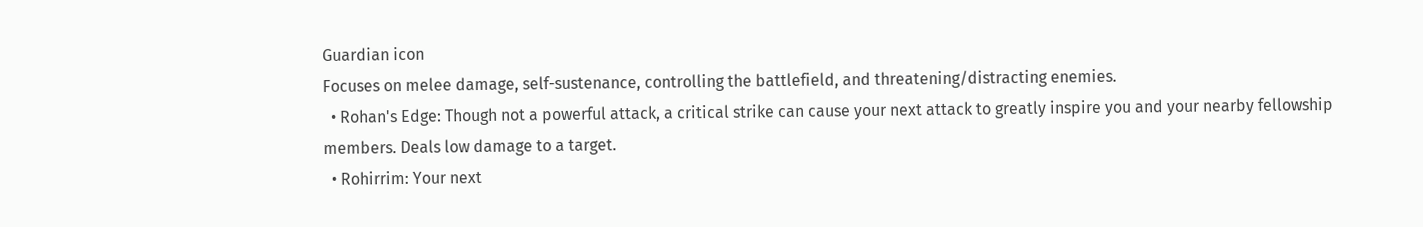Guardian icon
Focuses on melee damage, self-sustenance, controlling the battlefield, and threatening/distracting enemies.
  • Rohan's Edge: Though not a powerful attack, a critical strike can cause your next attack to greatly inspire you and your nearby fellowship members. Deals low damage to a target.
  • Rohirrim: Your next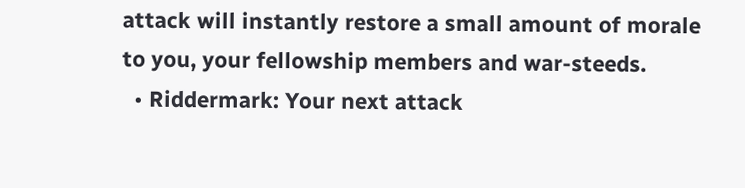attack will instantly restore a small amount of morale to you, your fellowship members and war-steeds.
  • Riddermark: Your next attack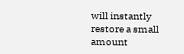will instantly restore a small amount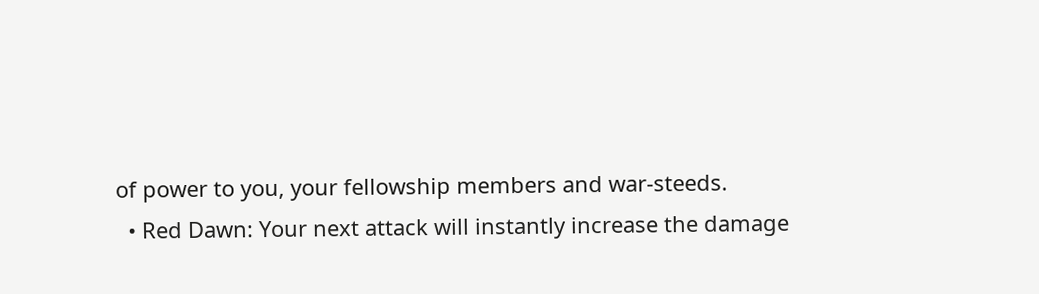of power to you, your fellowship members and war-steeds.
  • Red Dawn: Your next attack will instantly increase the damage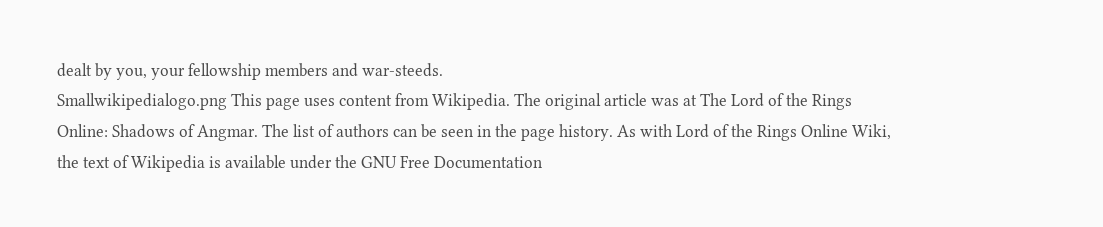dealt by you, your fellowship members and war-steeds.
Smallwikipedialogo.png This page uses content from Wikipedia. The original article was at The Lord of the Rings Online: Shadows of Angmar. The list of authors can be seen in the page history. As with Lord of the Rings Online Wiki, the text of Wikipedia is available under the GNU Free Documentation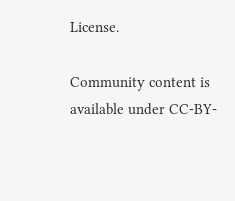License.

Community content is available under CC-BY-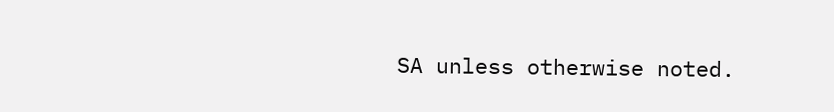SA unless otherwise noted.